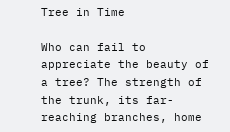Tree in Time

Who can fail to appreciate the beauty of a tree? The strength of the trunk, its far-reaching branches, home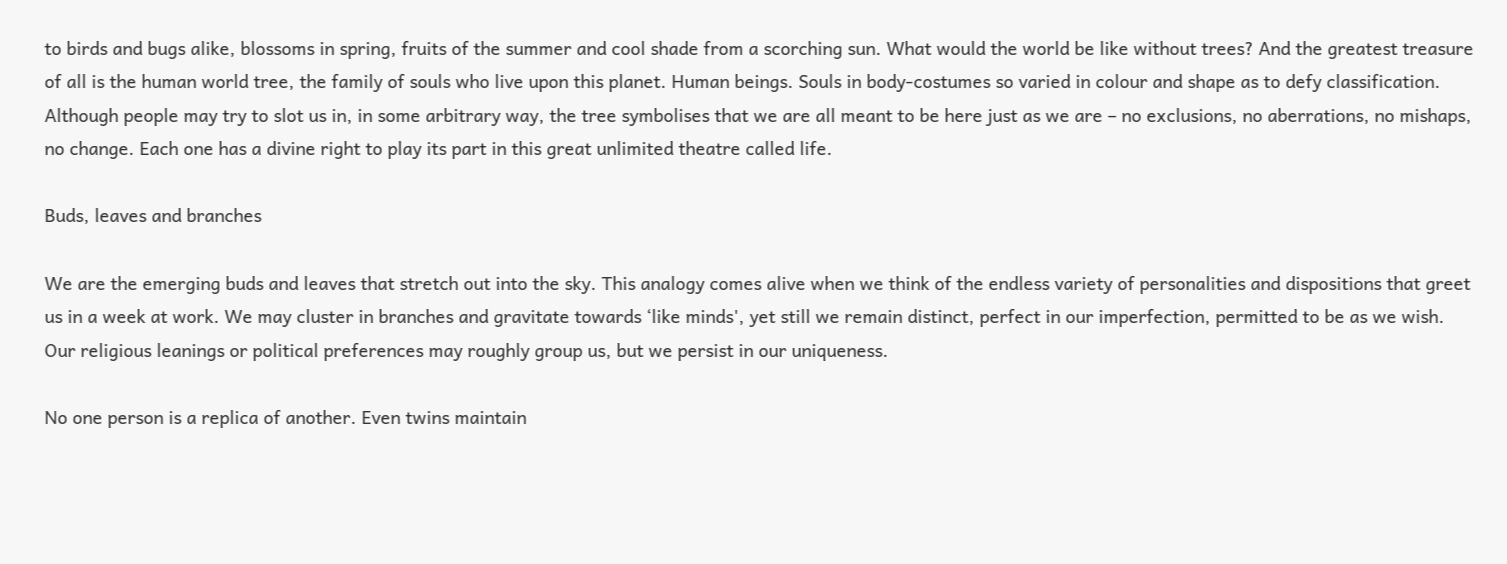to birds and bugs alike, blossoms in spring, fruits of the summer and cool shade from a scorching sun. What would the world be like without trees? And the greatest treasure of all is the human world tree, the family of souls who live upon this planet. Human beings. Souls in body-costumes so varied in colour and shape as to defy classification. Although people may try to slot us in, in some arbitrary way, the tree symbolises that we are all meant to be here just as we are – no exclusions, no aberrations, no mishaps, no change. Each one has a divine right to play its part in this great unlimited theatre called life.

Buds, leaves and branches

We are the emerging buds and leaves that stretch out into the sky. This analogy comes alive when we think of the endless variety of personalities and dispositions that greet us in a week at work. We may cluster in branches and gravitate towards ‘like minds', yet still we remain distinct, perfect in our imperfection, permitted to be as we wish. Our religious leanings or political preferences may roughly group us, but we persist in our uniqueness.

No one person is a replica of another. Even twins maintain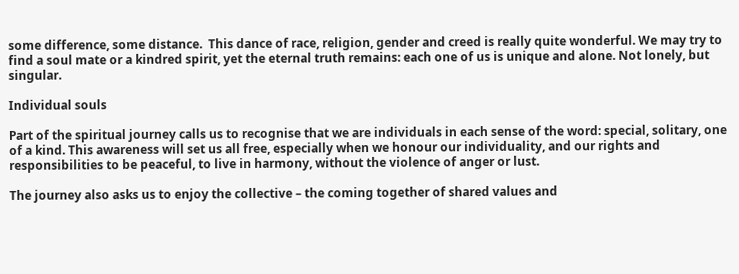some difference, some distance.  This dance of race, religion, gender and creed is really quite wonderful. We may try to find a soul mate or a kindred spirit, yet the eternal truth remains: each one of us is unique and alone. Not lonely, but singular.

Individual souls

Part of the spiritual journey calls us to recognise that we are individuals in each sense of the word: special, solitary, one of a kind. This awareness will set us all free, especially when we honour our individuality, and our rights and responsibilities to be peaceful, to live in harmony, without the violence of anger or lust.

The journey also asks us to enjoy the collective – the coming together of shared values and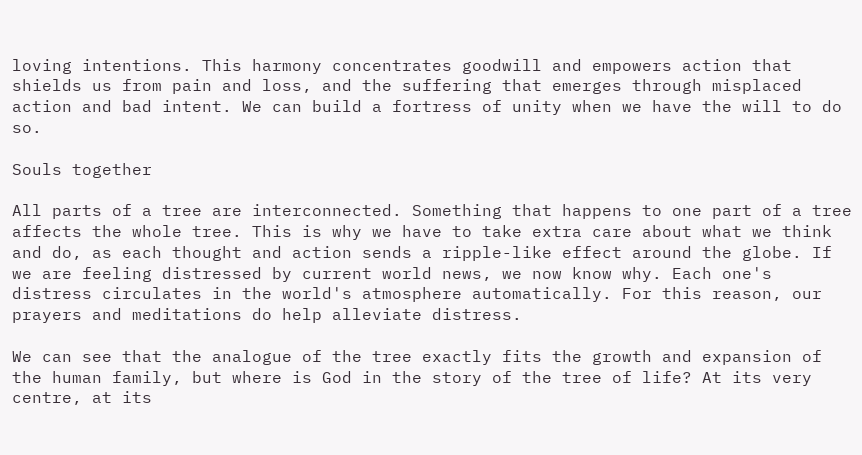loving intentions. This harmony concentrates goodwill and empowers action that shields us from pain and loss, and the suffering that emerges through misplaced action and bad intent. We can build a fortress of unity when we have the will to do so.

Souls together

All parts of a tree are interconnected. Something that happens to one part of a tree affects the whole tree. This is why we have to take extra care about what we think and do, as each thought and action sends a ripple-like effect around the globe. If we are feeling distressed by current world news, we now know why. Each one's distress circulates in the world's atmosphere automatically. For this reason, our prayers and meditations do help alleviate distress.

We can see that the analogue of the tree exactly fits the growth and expansion of the human family, but where is God in the story of the tree of life? At its very centre, at its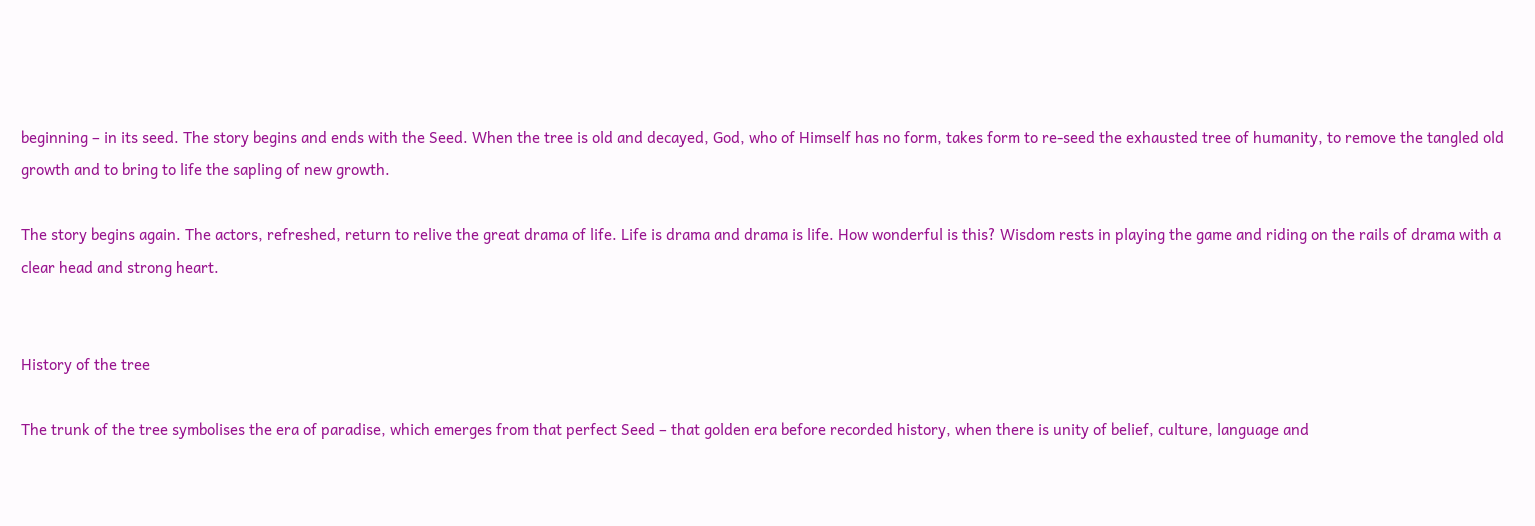beginning – in its seed. The story begins and ends with the Seed. When the tree is old and decayed, God, who of Himself has no form, takes form to re-seed the exhausted tree of humanity, to remove the tangled old growth and to bring to life the sapling of new growth.

The story begins again. The actors, refreshed, return to relive the great drama of life. Life is drama and drama is life. How wonderful is this? Wisdom rests in playing the game and riding on the rails of drama with a clear head and strong heart.


History of the tree

The trunk of the tree symbolises the era of paradise, which emerges from that perfect Seed – that golden era before recorded history, when there is unity of belief, culture, language and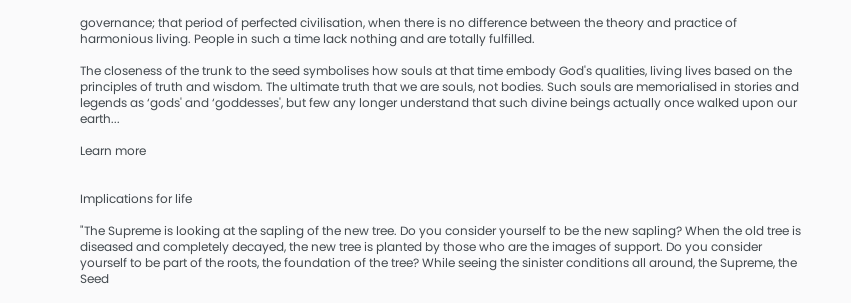governance; that period of perfected civilisation, when there is no difference between the theory and practice of harmonious living. People in such a time lack nothing and are totally fulfilled.

The closeness of the trunk to the seed symbolises how souls at that time embody God's qualities, living lives based on the principles of truth and wisdom. The ultimate truth that we are souls, not bodies. Such souls are memorialised in stories and legends as ‘gods' and ‘goddesses', but few any longer understand that such divine beings actually once walked upon our earth...

Learn more


Implications for life

"The Supreme is looking at the sapling of the new tree. Do you consider yourself to be the new sapling? When the old tree is diseased and completely decayed, the new tree is planted by those who are the images of support. Do you consider yourself to be part of the roots, the foundation of the tree? While seeing the sinister conditions all around, the Supreme, the Seed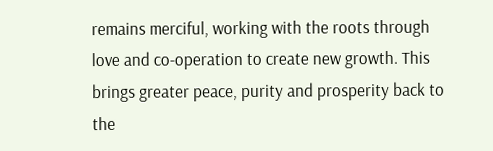remains merciful, working with the roots through love and co-operation to create new growth. This brings greater peace, purity and prosperity back to the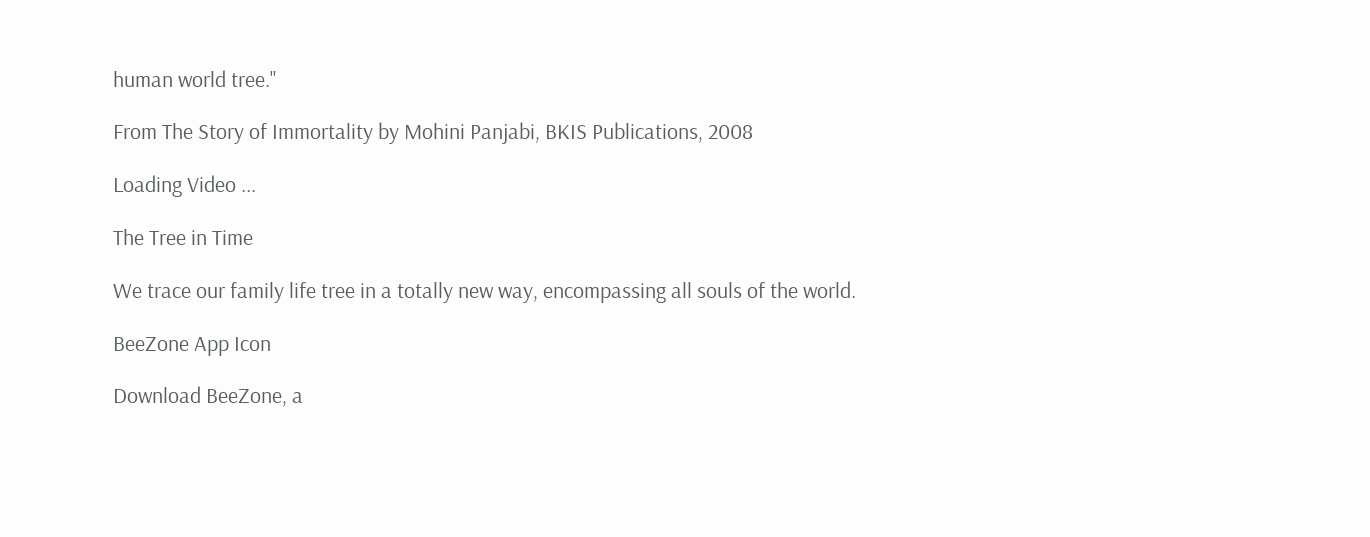human world tree."

From The Story of Immortality by Mohini Panjabi, BKIS Publications, 2008

Loading Video ...

The Tree in Time

We trace our family life tree in a totally new way, encompassing all souls of the world.

BeeZone App Icon

Download BeeZone, a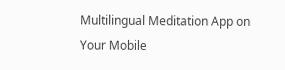Multilingual Meditation App on Your Mobile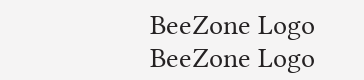BeeZone Logo
BeeZone Logo